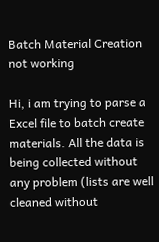Batch Material Creation not working

Hi, i am trying to parse a Excel file to batch create materials. All the data is being collected without any problem (lists are well cleaned without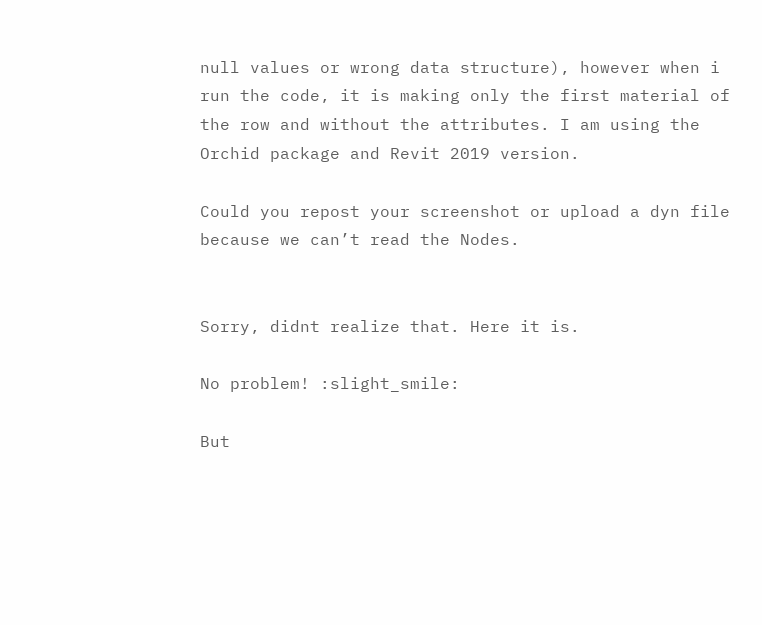null values or wrong data structure), however when i run the code, it is making only the first material of the row and without the attributes. I am using the Orchid package and Revit 2019 version.

Could you repost your screenshot or upload a dyn file because we can’t read the Nodes.


Sorry, didnt realize that. Here it is.

No problem! :slight_smile:

But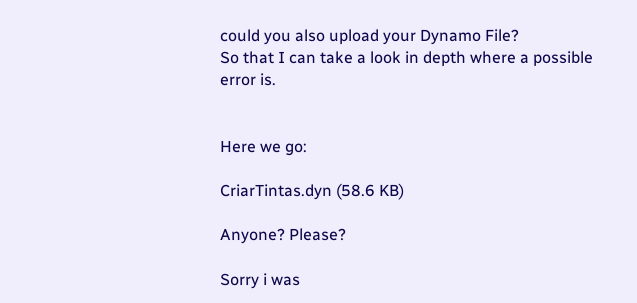could you also upload your Dynamo File?
So that I can take a look in depth where a possible error is.


Here we go:

CriarTintas.dyn (58.6 KB)

Anyone? Please?

Sorry i was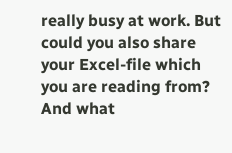really busy at work. But could you also share your Excel-file which you are reading from?
And what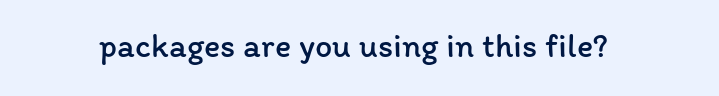packages are you using in this file?